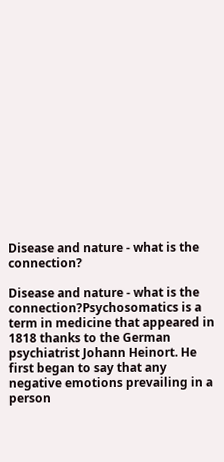Disease and nature - what is the connection?

Disease and nature - what is the connection?Psychosomatics is a term in medicine that appeared in 1818 thanks to the German psychiatrist Johann Heinort. He first began to say that any negative emotions prevailing in a person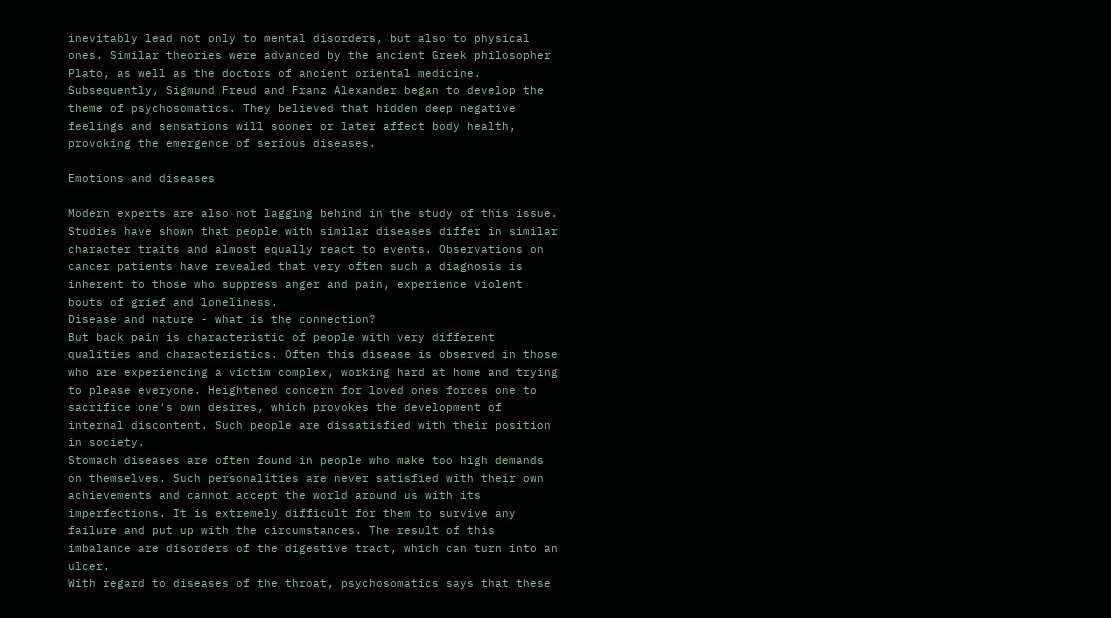inevitably lead not only to mental disorders, but also to physical ones. Similar theories were advanced by the ancient Greek philosopher Plato, as well as the doctors of ancient oriental medicine.
Subsequently, Sigmund Freud and Franz Alexander began to develop the theme of psychosomatics. They believed that hidden deep negative feelings and sensations will sooner or later affect body health, provoking the emergence of serious diseases.

Emotions and diseases

Modern experts are also not lagging behind in the study of this issue. Studies have shown that people with similar diseases differ in similar character traits and almost equally react to events. Observations on cancer patients have revealed that very often such a diagnosis is inherent to those who suppress anger and pain, experience violent bouts of grief and loneliness.
Disease and nature - what is the connection?
But back pain is characteristic of people with very different qualities and characteristics. Often this disease is observed in those who are experiencing a victim complex, working hard at home and trying to please everyone. Heightened concern for loved ones forces one to sacrifice one's own desires, which provokes the development of internal discontent. Such people are dissatisfied with their position in society.
Stomach diseases are often found in people who make too high demands on themselves. Such personalities are never satisfied with their own achievements and cannot accept the world around us with its imperfections. It is extremely difficult for them to survive any failure and put up with the circumstances. The result of this imbalance are disorders of the digestive tract, which can turn into an ulcer.
With regard to diseases of the throat, psychosomatics says that these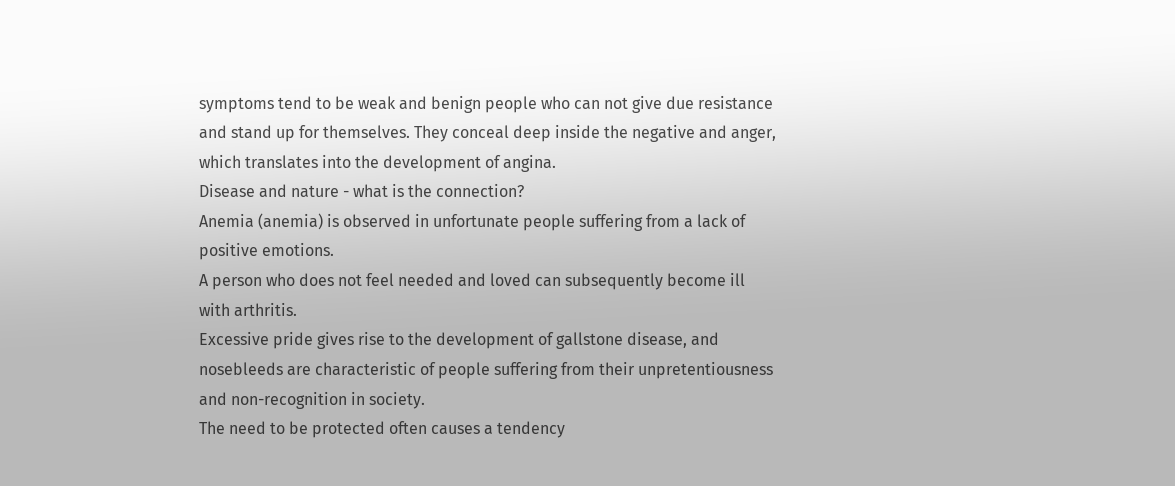symptoms tend to be weak and benign people who can not give due resistance and stand up for themselves. They conceal deep inside the negative and anger, which translates into the development of angina.
Disease and nature - what is the connection?
Anemia (anemia) is observed in unfortunate people suffering from a lack of positive emotions.
A person who does not feel needed and loved can subsequently become ill with arthritis.
Excessive pride gives rise to the development of gallstone disease, and nosebleeds are characteristic of people suffering from their unpretentiousness and non-recognition in society.
The need to be protected often causes a tendency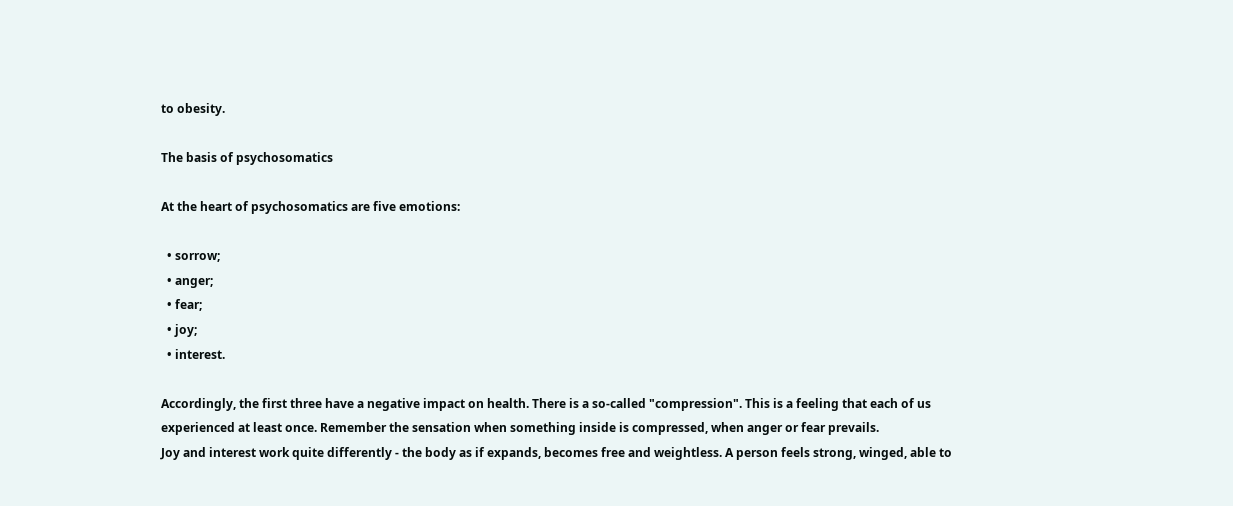to obesity.

The basis of psychosomatics

At the heart of psychosomatics are five emotions:

  • sorrow;
  • anger;
  • fear;
  • joy;
  • interest.

Accordingly, the first three have a negative impact on health. There is a so-called "compression". This is a feeling that each of us experienced at least once. Remember the sensation when something inside is compressed, when anger or fear prevails.
Joy and interest work quite differently - the body as if expands, becomes free and weightless. A person feels strong, winged, able to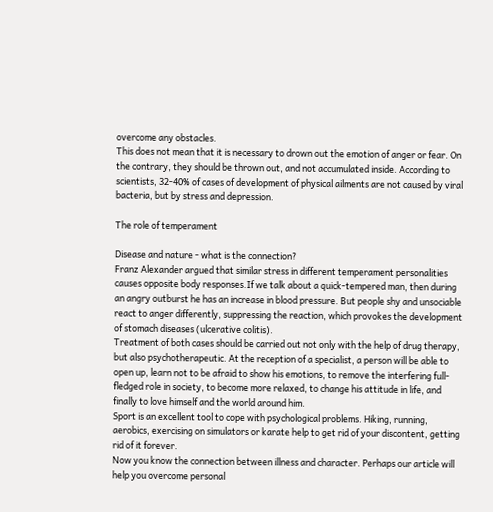overcome any obstacles.
This does not mean that it is necessary to drown out the emotion of anger or fear. On the contrary, they should be thrown out, and not accumulated inside. According to scientists, 32-40% of cases of development of physical ailments are not caused by viral bacteria, but by stress and depression.

The role of temperament

Disease and nature - what is the connection?
Franz Alexander argued that similar stress in different temperament personalities causes opposite body responses.If we talk about a quick-tempered man, then during an angry outburst he has an increase in blood pressure. But people shy and unsociable react to anger differently, suppressing the reaction, which provokes the development of stomach diseases (ulcerative colitis).
Treatment of both cases should be carried out not only with the help of drug therapy, but also psychotherapeutic. At the reception of a specialist, a person will be able to open up, learn not to be afraid to show his emotions, to remove the interfering full-fledged role in society, to become more relaxed, to change his attitude in life, and finally to love himself and the world around him.
Sport is an excellent tool to cope with psychological problems. Hiking, running, aerobics, exercising on simulators or karate help to get rid of your discontent, getting rid of it forever.
Now you know the connection between illness and character. Perhaps our article will help you overcome personal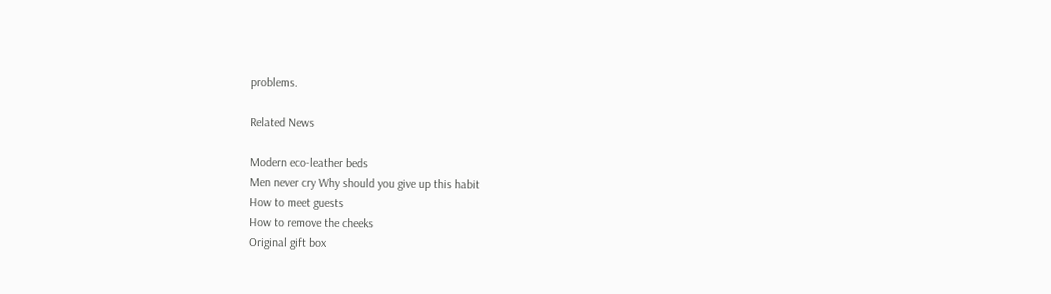problems.

Related News

Modern eco-leather beds
Men never cry Why should you give up this habit
How to meet guests
How to remove the cheeks
Original gift box